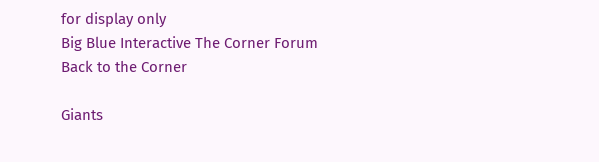for display only
Big Blue Interactive The Corner Forum
Back to the Corner

Giants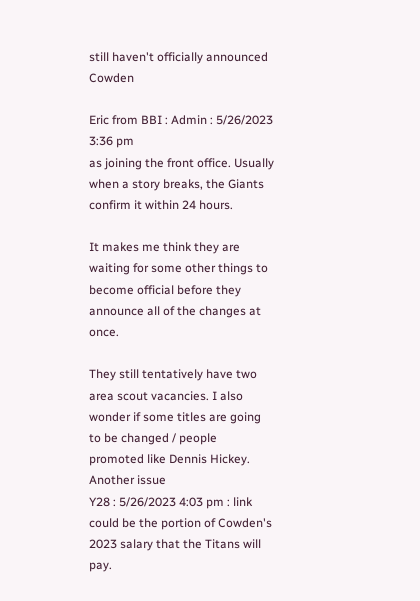still haven't officially announced Cowden

Eric from BBI : Admin : 5/26/2023 3:36 pm
as joining the front office. Usually when a story breaks, the Giants confirm it within 24 hours.

It makes me think they are waiting for some other things to become official before they announce all of the changes at once.

They still tentatively have two area scout vacancies. I also wonder if some titles are going to be changed / people promoted like Dennis Hickey.
Another issue
Y28 : 5/26/2023 4:03 pm : link
could be the portion of Cowden's 2023 salary that the Titans will pay.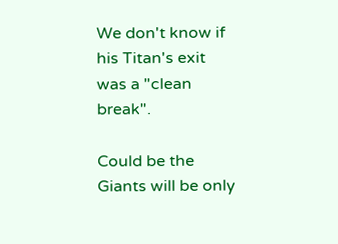We don't know if his Titan's exit was a "clean break".

Could be the Giants will be only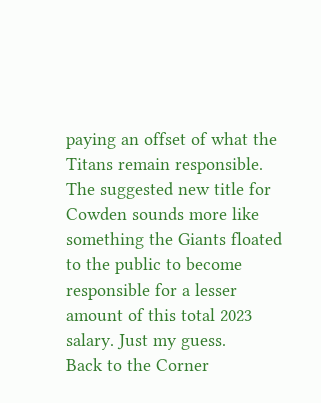paying an offset of what the Titans remain responsible. The suggested new title for Cowden sounds more like something the Giants floated to the public to become responsible for a lesser amount of this total 2023 salary. Just my guess.
Back to the Corner